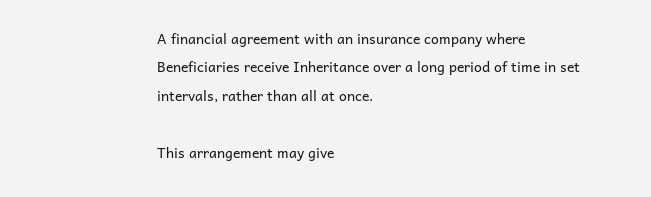A financial agreement with an insurance company where Beneficiaries receive Inheritance over a long period of time in set intervals, rather than all at once.

This arrangement may give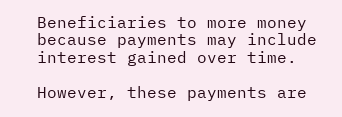Beneficiaries to more money because payments may include interest gained over time.

However, these payments are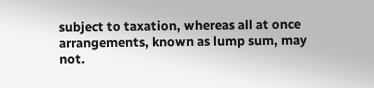subject to taxation, whereas all at once arrangements, known as lump sum, may not.